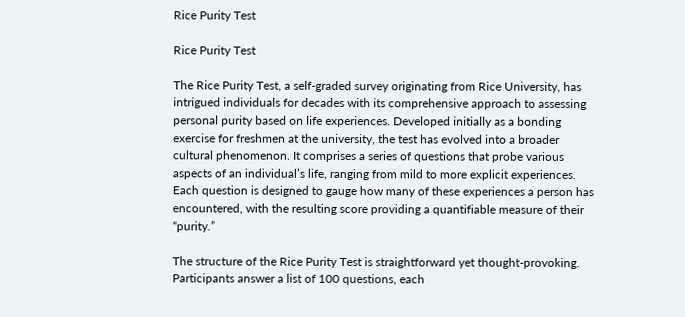Rice Purity Test

Rice Purity Test

The Rice Purity Test, a self-graded survey originating from Rice University, has intrigued individuals for decades with its comprehensive approach to assessing personal purity based on life experiences. Developed initially as a bonding exercise for freshmen at the university, the test has evolved into a broader cultural phenomenon. It comprises a series of questions that probe various aspects of an individual’s life, ranging from mild to more explicit experiences. Each question is designed to gauge how many of these experiences a person has encountered, with the resulting score providing a quantifiable measure of their “purity.”

The structure of the Rice Purity Test is straightforward yet thought-provoking. Participants answer a list of 100 questions, each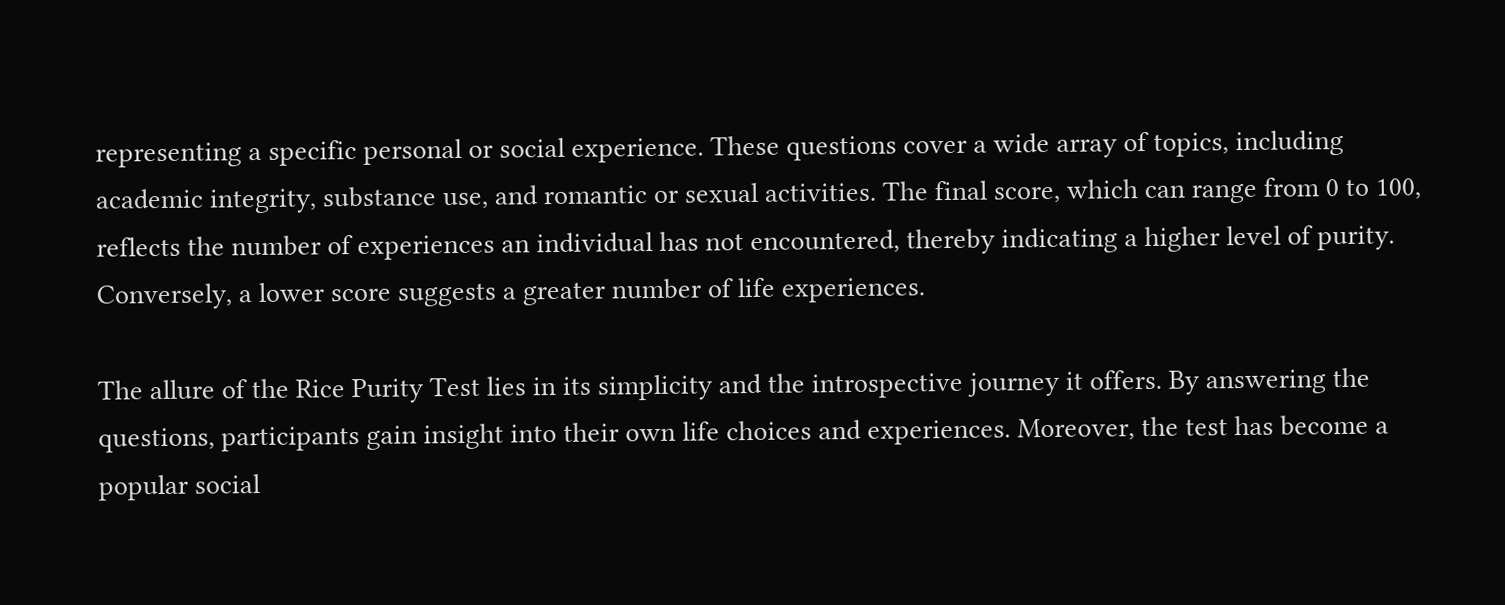representing a specific personal or social experience. These questions cover a wide array of topics, including academic integrity, substance use, and romantic or sexual activities. The final score, which can range from 0 to 100, reflects the number of experiences an individual has not encountered, thereby indicating a higher level of purity. Conversely, a lower score suggests a greater number of life experiences.

The allure of the Rice Purity Test lies in its simplicity and the introspective journey it offers. By answering the questions, participants gain insight into their own life choices and experiences. Moreover, the test has become a popular social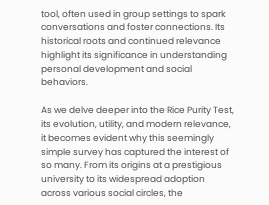tool, often used in group settings to spark conversations and foster connections. Its historical roots and continued relevance highlight its significance in understanding personal development and social behaviors.

As we delve deeper into the Rice Purity Test, its evolution, utility, and modern relevance, it becomes evident why this seemingly simple survey has captured the interest of so many. From its origins at a prestigious university to its widespread adoption across various social circles, the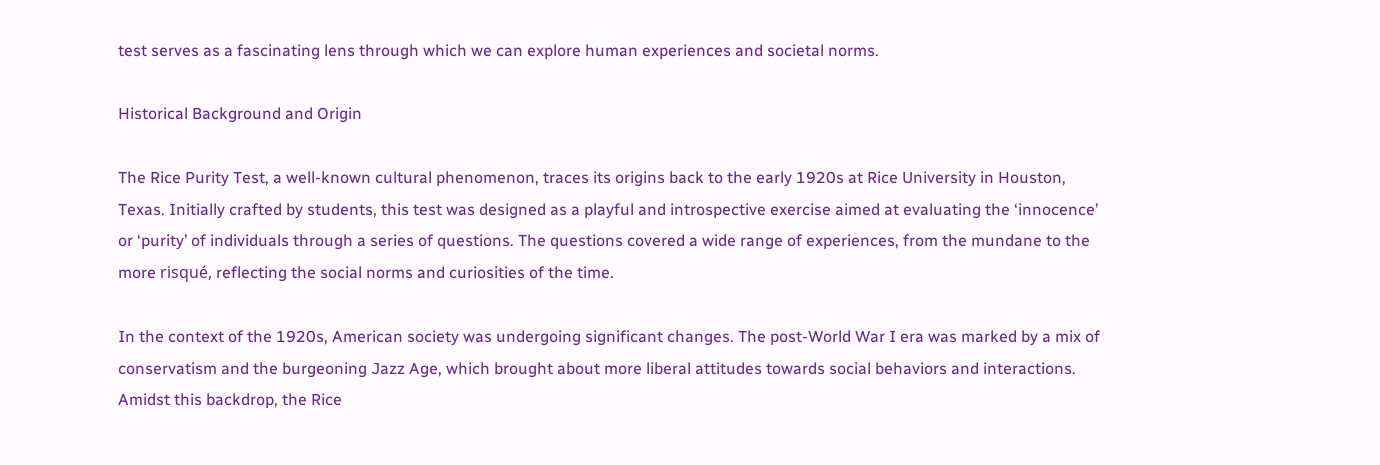test serves as a fascinating lens through which we can explore human experiences and societal norms.

Historical Background and Origin

The Rice Purity Test, a well-known cultural phenomenon, traces its origins back to the early 1920s at Rice University in Houston, Texas. Initially crafted by students, this test was designed as a playful and introspective exercise aimed at evaluating the ‘innocence’ or ‘purity’ of individuals through a series of questions. The questions covered a wide range of experiences, from the mundane to the more risqué, reflecting the social norms and curiosities of the time.

In the context of the 1920s, American society was undergoing significant changes. The post-World War I era was marked by a mix of conservatism and the burgeoning Jazz Age, which brought about more liberal attitudes towards social behaviors and interactions. Amidst this backdrop, the Rice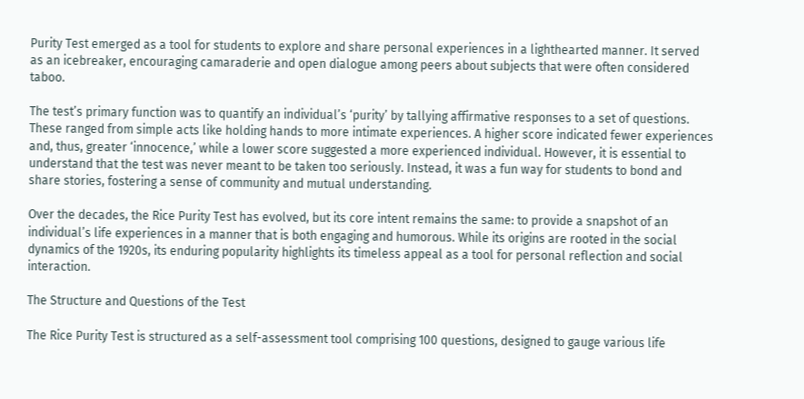Purity Test emerged as a tool for students to explore and share personal experiences in a lighthearted manner. It served as an icebreaker, encouraging camaraderie and open dialogue among peers about subjects that were often considered taboo.

The test’s primary function was to quantify an individual’s ‘purity’ by tallying affirmative responses to a set of questions. These ranged from simple acts like holding hands to more intimate experiences. A higher score indicated fewer experiences and, thus, greater ‘innocence,’ while a lower score suggested a more experienced individual. However, it is essential to understand that the test was never meant to be taken too seriously. Instead, it was a fun way for students to bond and share stories, fostering a sense of community and mutual understanding.

Over the decades, the Rice Purity Test has evolved, but its core intent remains the same: to provide a snapshot of an individual’s life experiences in a manner that is both engaging and humorous. While its origins are rooted in the social dynamics of the 1920s, its enduring popularity highlights its timeless appeal as a tool for personal reflection and social interaction.

The Structure and Questions of the Test

The Rice Purity Test is structured as a self-assessment tool comprising 100 questions, designed to gauge various life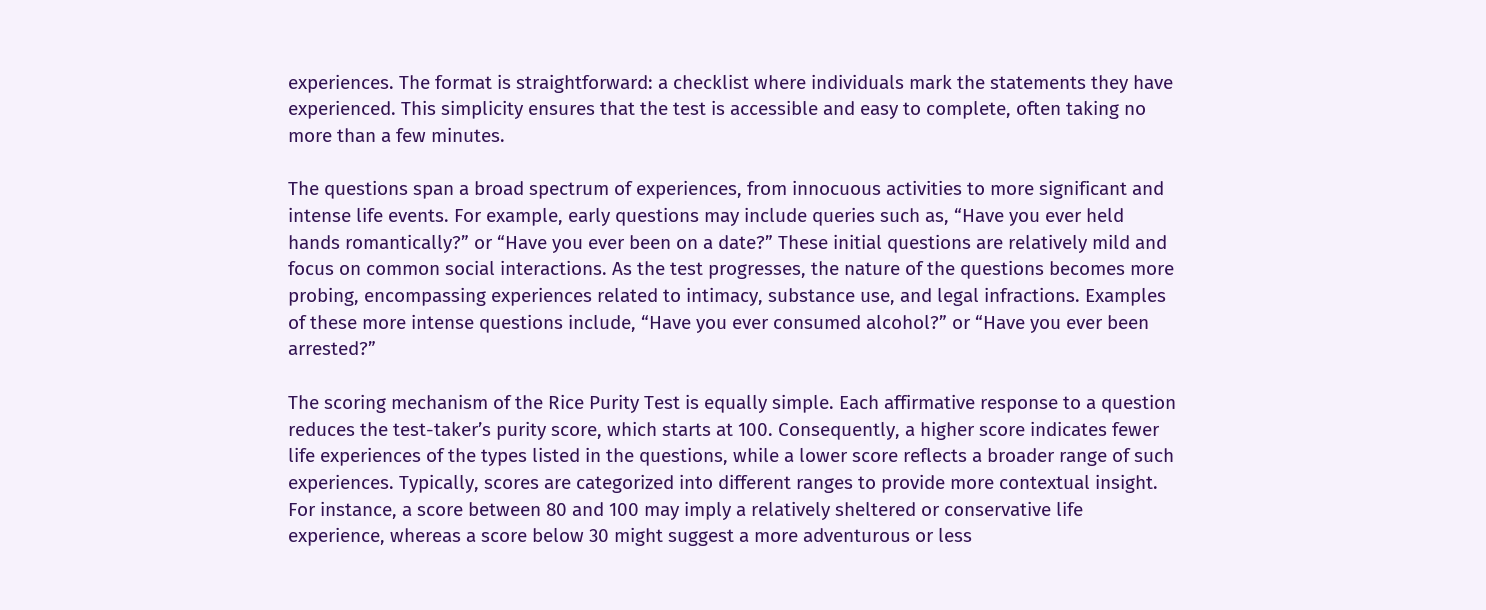experiences. The format is straightforward: a checklist where individuals mark the statements they have experienced. This simplicity ensures that the test is accessible and easy to complete, often taking no more than a few minutes.

The questions span a broad spectrum of experiences, from innocuous activities to more significant and intense life events. For example, early questions may include queries such as, “Have you ever held hands romantically?” or “Have you ever been on a date?” These initial questions are relatively mild and focus on common social interactions. As the test progresses, the nature of the questions becomes more probing, encompassing experiences related to intimacy, substance use, and legal infractions. Examples of these more intense questions include, “Have you ever consumed alcohol?” or “Have you ever been arrested?”

The scoring mechanism of the Rice Purity Test is equally simple. Each affirmative response to a question reduces the test-taker’s purity score, which starts at 100. Consequently, a higher score indicates fewer life experiences of the types listed in the questions, while a lower score reflects a broader range of such experiences. Typically, scores are categorized into different ranges to provide more contextual insight. For instance, a score between 80 and 100 may imply a relatively sheltered or conservative life experience, whereas a score below 30 might suggest a more adventurous or less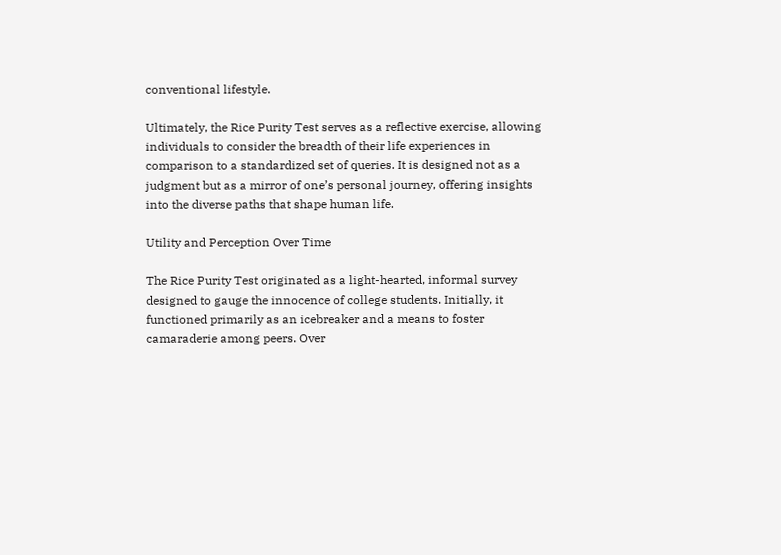conventional lifestyle.

Ultimately, the Rice Purity Test serves as a reflective exercise, allowing individuals to consider the breadth of their life experiences in comparison to a standardized set of queries. It is designed not as a judgment but as a mirror of one’s personal journey, offering insights into the diverse paths that shape human life.

Utility and Perception Over Time

The Rice Purity Test originated as a light-hearted, informal survey designed to gauge the innocence of college students. Initially, it functioned primarily as an icebreaker and a means to foster camaraderie among peers. Over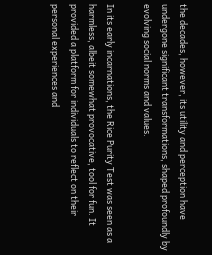the decades, however, its utility and perception have undergone significant transformations, shaped profoundly by evolving social norms and values.

In its early incarnations, the Rice Purity Test was seen as a harmless, albeit somewhat provocative, tool for fun. It provided a platform for individuals to reflect on their personal experiences and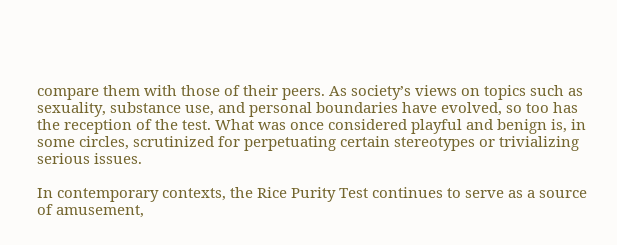compare them with those of their peers. As society’s views on topics such as sexuality, substance use, and personal boundaries have evolved, so too has the reception of the test. What was once considered playful and benign is, in some circles, scrutinized for perpetuating certain stereotypes or trivializing serious issues.

In contemporary contexts, the Rice Purity Test continues to serve as a source of amusement,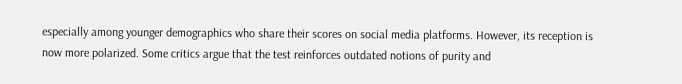especially among younger demographics who share their scores on social media platforms. However, its reception is now more polarized. Some critics argue that the test reinforces outdated notions of purity and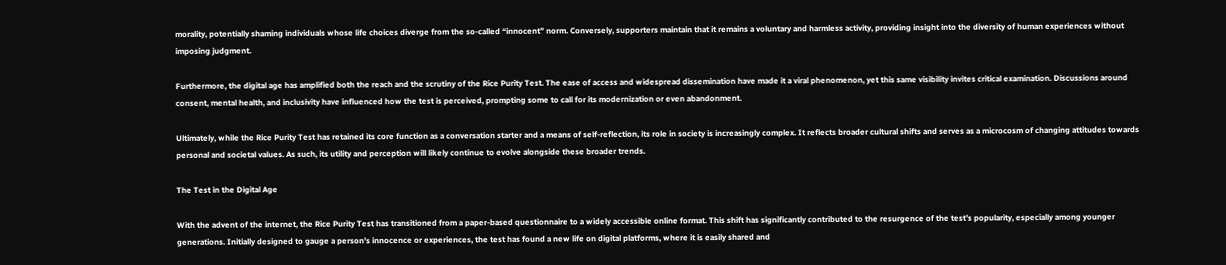morality, potentially shaming individuals whose life choices diverge from the so-called “innocent” norm. Conversely, supporters maintain that it remains a voluntary and harmless activity, providing insight into the diversity of human experiences without imposing judgment.

Furthermore, the digital age has amplified both the reach and the scrutiny of the Rice Purity Test. The ease of access and widespread dissemination have made it a viral phenomenon, yet this same visibility invites critical examination. Discussions around consent, mental health, and inclusivity have influenced how the test is perceived, prompting some to call for its modernization or even abandonment.

Ultimately, while the Rice Purity Test has retained its core function as a conversation starter and a means of self-reflection, its role in society is increasingly complex. It reflects broader cultural shifts and serves as a microcosm of changing attitudes towards personal and societal values. As such, its utility and perception will likely continue to evolve alongside these broader trends.

The Test in the Digital Age

With the advent of the internet, the Rice Purity Test has transitioned from a paper-based questionnaire to a widely accessible online format. This shift has significantly contributed to the resurgence of the test’s popularity, especially among younger generations. Initially designed to gauge a person’s innocence or experiences, the test has found a new life on digital platforms, where it is easily shared and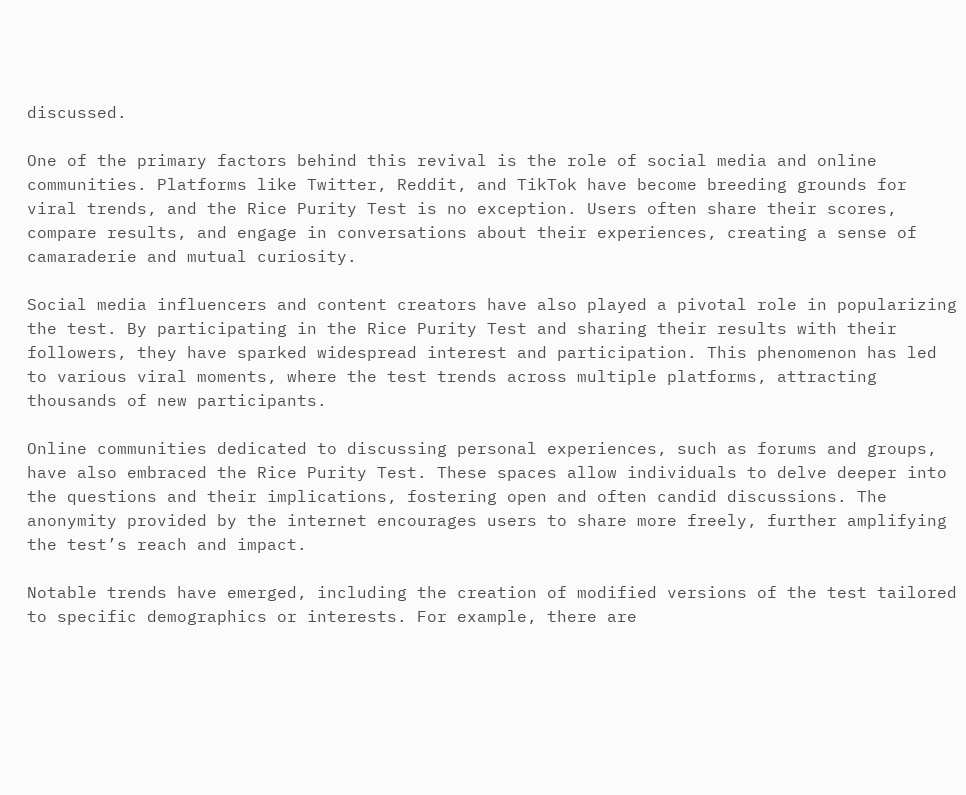discussed.

One of the primary factors behind this revival is the role of social media and online communities. Platforms like Twitter, Reddit, and TikTok have become breeding grounds for viral trends, and the Rice Purity Test is no exception. Users often share their scores, compare results, and engage in conversations about their experiences, creating a sense of camaraderie and mutual curiosity.

Social media influencers and content creators have also played a pivotal role in popularizing the test. By participating in the Rice Purity Test and sharing their results with their followers, they have sparked widespread interest and participation. This phenomenon has led to various viral moments, where the test trends across multiple platforms, attracting thousands of new participants.

Online communities dedicated to discussing personal experiences, such as forums and groups, have also embraced the Rice Purity Test. These spaces allow individuals to delve deeper into the questions and their implications, fostering open and often candid discussions. The anonymity provided by the internet encourages users to share more freely, further amplifying the test’s reach and impact.

Notable trends have emerged, including the creation of modified versions of the test tailored to specific demographics or interests. For example, there are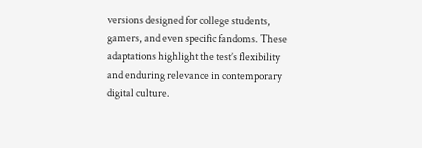versions designed for college students, gamers, and even specific fandoms. These adaptations highlight the test’s flexibility and enduring relevance in contemporary digital culture.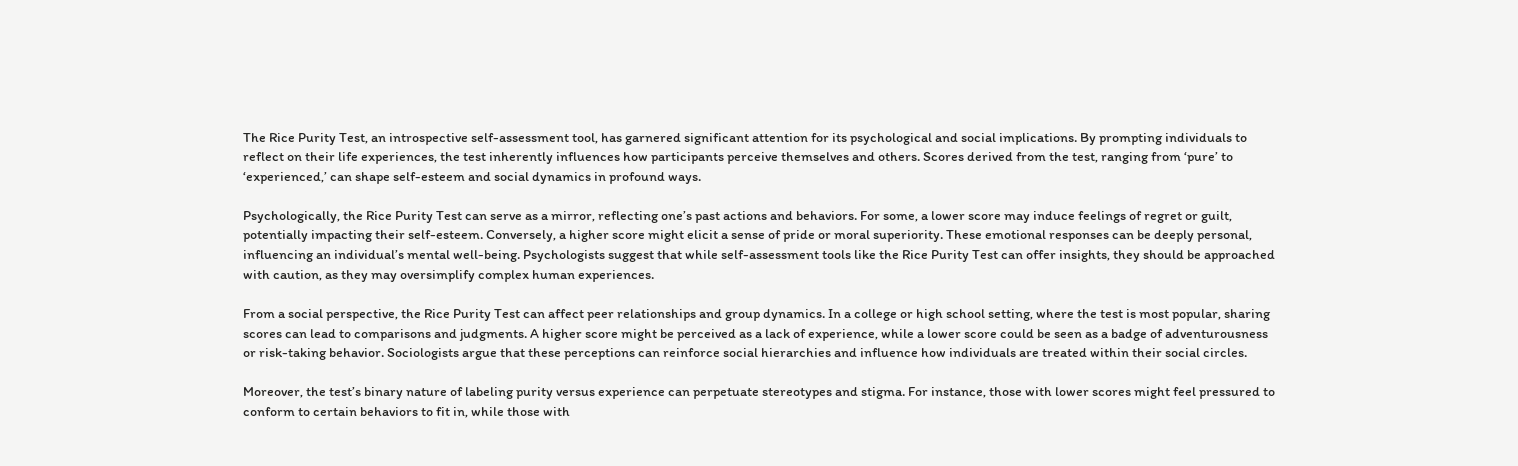The Rice Purity Test, an introspective self-assessment tool, has garnered significant attention for its psychological and social implications. By prompting individuals to reflect on their life experiences, the test inherently influences how participants perceive themselves and others. Scores derived from the test, ranging from ‘pure’ to ‘experienced,’ can shape self-esteem and social dynamics in profound ways.

Psychologically, the Rice Purity Test can serve as a mirror, reflecting one’s past actions and behaviors. For some, a lower score may induce feelings of regret or guilt, potentially impacting their self-esteem. Conversely, a higher score might elicit a sense of pride or moral superiority. These emotional responses can be deeply personal, influencing an individual’s mental well-being. Psychologists suggest that while self-assessment tools like the Rice Purity Test can offer insights, they should be approached with caution, as they may oversimplify complex human experiences.

From a social perspective, the Rice Purity Test can affect peer relationships and group dynamics. In a college or high school setting, where the test is most popular, sharing scores can lead to comparisons and judgments. A higher score might be perceived as a lack of experience, while a lower score could be seen as a badge of adventurousness or risk-taking behavior. Sociologists argue that these perceptions can reinforce social hierarchies and influence how individuals are treated within their social circles.

Moreover, the test’s binary nature of labeling purity versus experience can perpetuate stereotypes and stigma. For instance, those with lower scores might feel pressured to conform to certain behaviors to fit in, while those with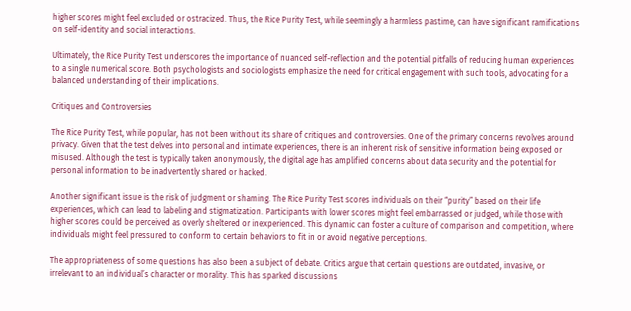higher scores might feel excluded or ostracized. Thus, the Rice Purity Test, while seemingly a harmless pastime, can have significant ramifications on self-identity and social interactions.

Ultimately, the Rice Purity Test underscores the importance of nuanced self-reflection and the potential pitfalls of reducing human experiences to a single numerical score. Both psychologists and sociologists emphasize the need for critical engagement with such tools, advocating for a balanced understanding of their implications.

Critiques and Controversies

The Rice Purity Test, while popular, has not been without its share of critiques and controversies. One of the primary concerns revolves around privacy. Given that the test delves into personal and intimate experiences, there is an inherent risk of sensitive information being exposed or misused. Although the test is typically taken anonymously, the digital age has amplified concerns about data security and the potential for personal information to be inadvertently shared or hacked.

Another significant issue is the risk of judgment or shaming. The Rice Purity Test scores individuals on their “purity” based on their life experiences, which can lead to labeling and stigmatization. Participants with lower scores might feel embarrassed or judged, while those with higher scores could be perceived as overly sheltered or inexperienced. This dynamic can foster a culture of comparison and competition, where individuals might feel pressured to conform to certain behaviors to fit in or avoid negative perceptions.

The appropriateness of some questions has also been a subject of debate. Critics argue that certain questions are outdated, invasive, or irrelevant to an individual’s character or morality. This has sparked discussions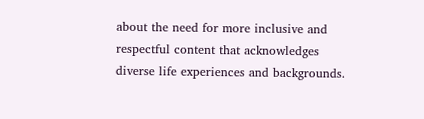about the need for more inclusive and respectful content that acknowledges diverse life experiences and backgrounds.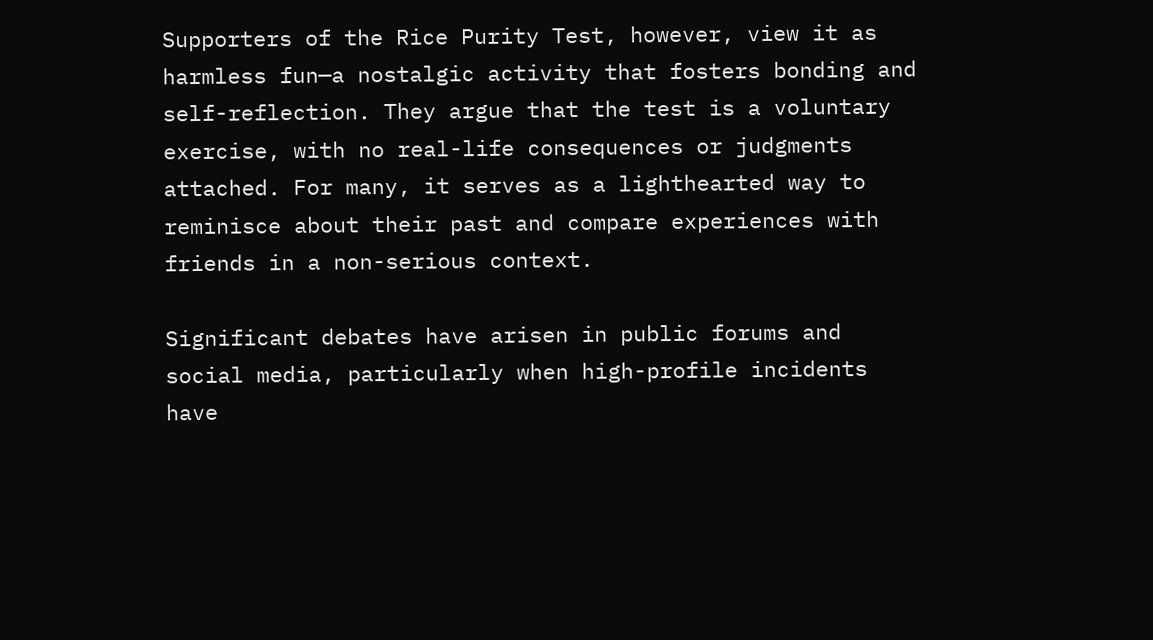Supporters of the Rice Purity Test, however, view it as harmless fun—a nostalgic activity that fosters bonding and self-reflection. They argue that the test is a voluntary exercise, with no real-life consequences or judgments attached. For many, it serves as a lighthearted way to reminisce about their past and compare experiences with friends in a non-serious context.

Significant debates have arisen in public forums and social media, particularly when high-profile incidents have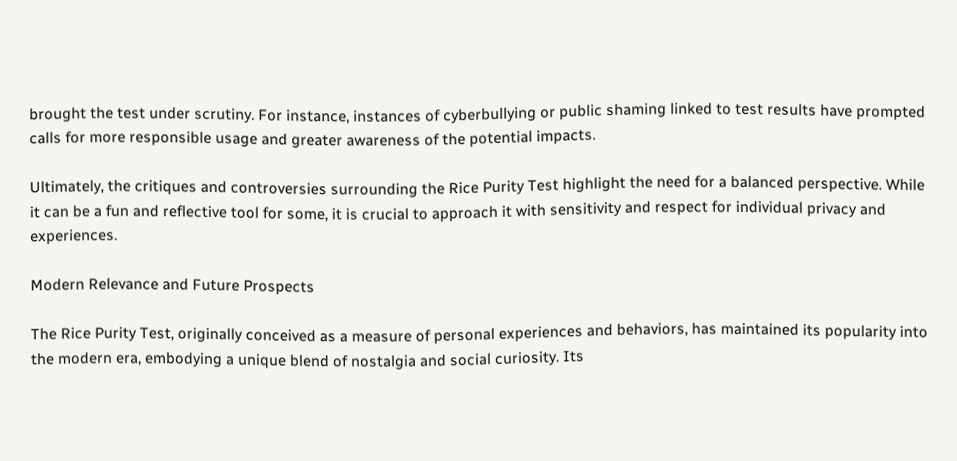brought the test under scrutiny. For instance, instances of cyberbullying or public shaming linked to test results have prompted calls for more responsible usage and greater awareness of the potential impacts.

Ultimately, the critiques and controversies surrounding the Rice Purity Test highlight the need for a balanced perspective. While it can be a fun and reflective tool for some, it is crucial to approach it with sensitivity and respect for individual privacy and experiences.

Modern Relevance and Future Prospects

The Rice Purity Test, originally conceived as a measure of personal experiences and behaviors, has maintained its popularity into the modern era, embodying a unique blend of nostalgia and social curiosity. Its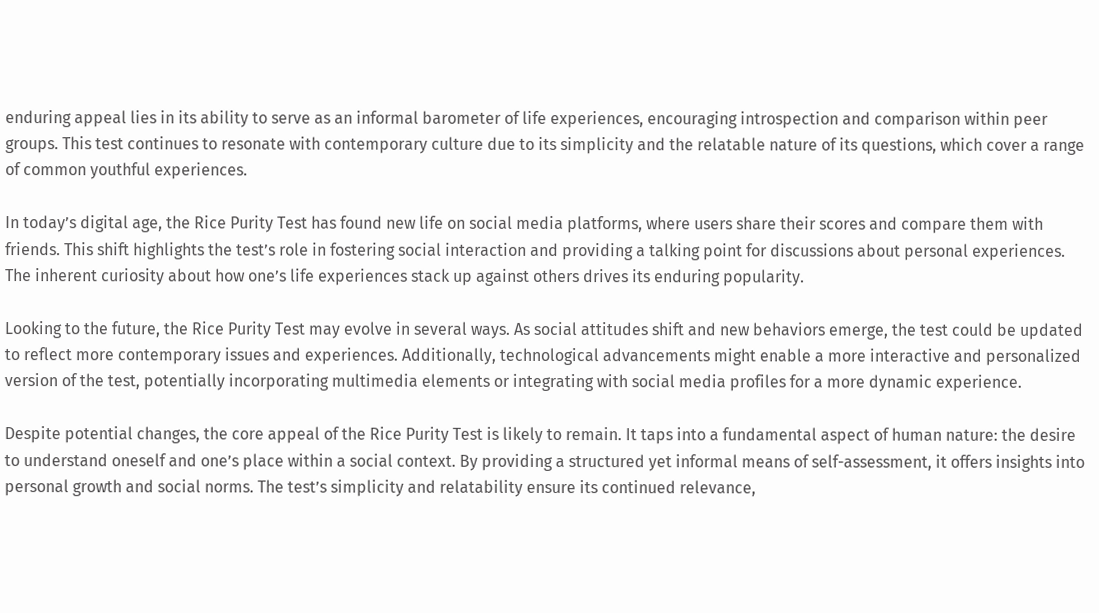enduring appeal lies in its ability to serve as an informal barometer of life experiences, encouraging introspection and comparison within peer groups. This test continues to resonate with contemporary culture due to its simplicity and the relatable nature of its questions, which cover a range of common youthful experiences.

In today’s digital age, the Rice Purity Test has found new life on social media platforms, where users share their scores and compare them with friends. This shift highlights the test’s role in fostering social interaction and providing a talking point for discussions about personal experiences. The inherent curiosity about how one’s life experiences stack up against others drives its enduring popularity.

Looking to the future, the Rice Purity Test may evolve in several ways. As social attitudes shift and new behaviors emerge, the test could be updated to reflect more contemporary issues and experiences. Additionally, technological advancements might enable a more interactive and personalized version of the test, potentially incorporating multimedia elements or integrating with social media profiles for a more dynamic experience.

Despite potential changes, the core appeal of the Rice Purity Test is likely to remain. It taps into a fundamental aspect of human nature: the desire to understand oneself and one’s place within a social context. By providing a structured yet informal means of self-assessment, it offers insights into personal growth and social norms. The test’s simplicity and relatability ensure its continued relevance,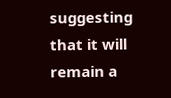suggesting that it will remain a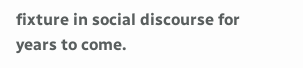fixture in social discourse for years to come.